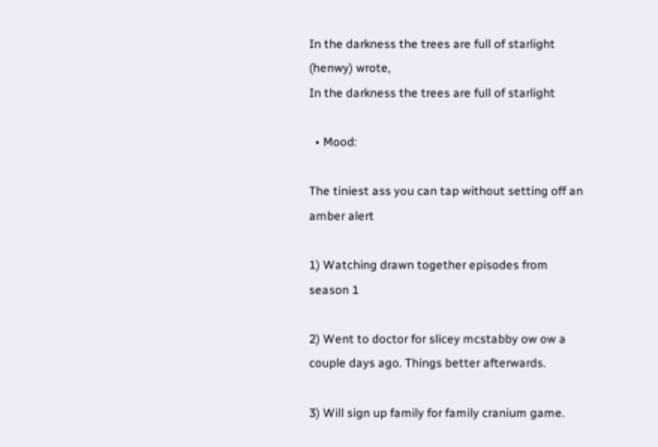In the darkness the trees are full of starlight (henwy) wrote,
In the darkness the trees are full of starlight

  • Mood:

The tiniest ass you can tap without setting off an amber alert

1) Watching drawn together episodes from season 1

2) Went to doctor for slicey mcstabby ow ow a couple days ago. Things better afterwards.

3) Will sign up family for family cranium game.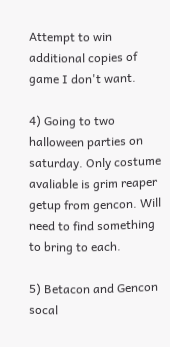Attempt to win additional copies of game I don't want.

4) Going to two halloween parties on saturday. Only costume avaliable is grim reaper getup from gencon. Will need to find something to bring to each.

5) Betacon and Gencon socal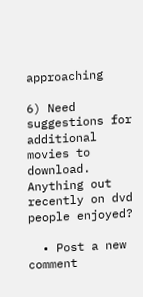approaching

6) Need suggestions for additional movies to download. Anything out recently on dvd people enjoyed?

  • Post a new comment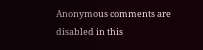Anonymous comments are disabled in this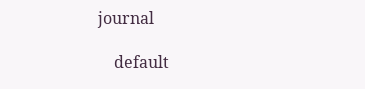journal

    default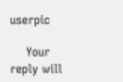userpic

    Your reply will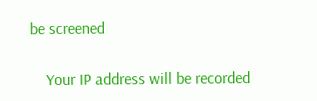be screened

    Your IP address will be recorded